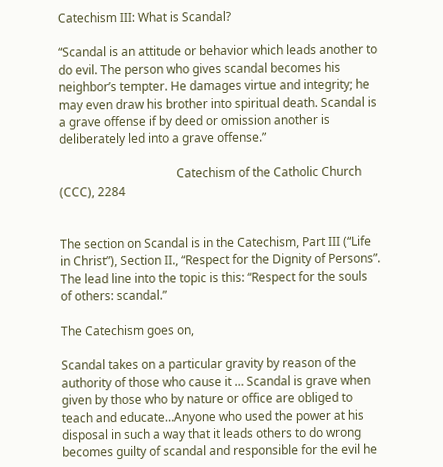Catechism III: What is Scandal?

“Scandal is an attitude or behavior which leads another to do evil. The person who gives scandal becomes his neighbor’s tempter. He damages virtue and integrity; he may even draw his brother into spiritual death. Scandal is a grave offense if by deed or omission another is deliberately led into a grave offense.”

                                       Catechism of the Catholic Church (CCC), 2284


The section on Scandal is in the Catechism, Part III (“Life in Christ”), Section II., “Respect for the Dignity of Persons”. The lead line into the topic is this: “Respect for the souls of others: scandal.”

The Catechism goes on,

Scandal takes on a particular gravity by reason of the authority of those who cause it … Scandal is grave when given by those who by nature or office are obliged to teach and educate…Anyone who used the power at his disposal in such a way that it leads others to do wrong becomes guilty of scandal and responsible for the evil he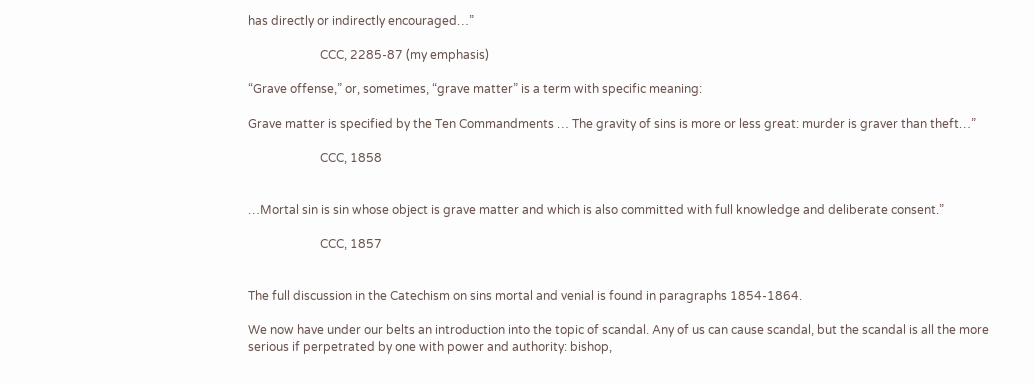has directly or indirectly encouraged…”

                        CCC, 2285-87 (my emphasis)

“Grave offense,” or, sometimes, “grave matter” is a term with specific meaning:

Grave matter is specified by the Ten Commandments … The gravity of sins is more or less great: murder is graver than theft…”

                        CCC, 1858


…Mortal sin is sin whose object is grave matter and which is also committed with full knowledge and deliberate consent.”

                        CCC, 1857


The full discussion in the Catechism on sins mortal and venial is found in paragraphs 1854-1864.

We now have under our belts an introduction into the topic of scandal. Any of us can cause scandal, but the scandal is all the more serious if perpetrated by one with power and authority: bishop,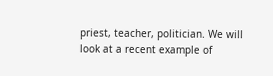priest, teacher, politician. We will look at a recent example of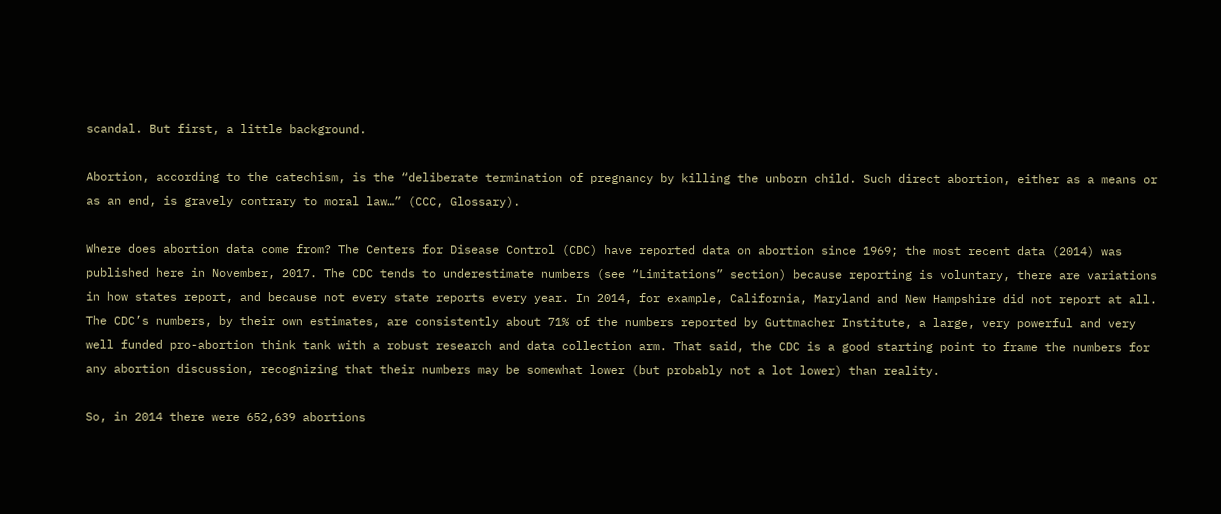scandal. But first, a little background.

Abortion, according to the catechism, is the “deliberate termination of pregnancy by killing the unborn child. Such direct abortion, either as a means or as an end, is gravely contrary to moral law…” (CCC, Glossary).

Where does abortion data come from? The Centers for Disease Control (CDC) have reported data on abortion since 1969; the most recent data (2014) was published here in November, 2017. The CDC tends to underestimate numbers (see “Limitations” section) because reporting is voluntary, there are variations in how states report, and because not every state reports every year. In 2014, for example, California, Maryland and New Hampshire did not report at all. The CDC’s numbers, by their own estimates, are consistently about 71% of the numbers reported by Guttmacher Institute, a large, very powerful and very well funded pro-abortion think tank with a robust research and data collection arm. That said, the CDC is a good starting point to frame the numbers for any abortion discussion, recognizing that their numbers may be somewhat lower (but probably not a lot lower) than reality.

So, in 2014 there were 652,639 abortions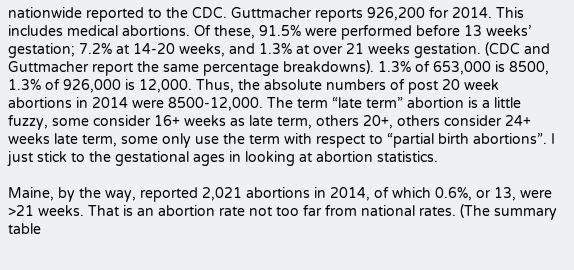nationwide reported to the CDC. Guttmacher reports 926,200 for 2014. This includes medical abortions. Of these, 91.5% were performed before 13 weeks’ gestation; 7.2% at 14-20 weeks, and 1.3% at over 21 weeks gestation. (CDC and Guttmacher report the same percentage breakdowns). 1.3% of 653,000 is 8500, 1.3% of 926,000 is 12,000. Thus, the absolute numbers of post 20 week abortions in 2014 were 8500-12,000. The term “late term” abortion is a little fuzzy, some consider 16+ weeks as late term, others 20+, others consider 24+ weeks late term, some only use the term with respect to “partial birth abortions”. I just stick to the gestational ages in looking at abortion statistics.

Maine, by the way, reported 2,021 abortions in 2014, of which 0.6%, or 13, were >21 weeks. That is an abortion rate not too far from national rates. (The summary table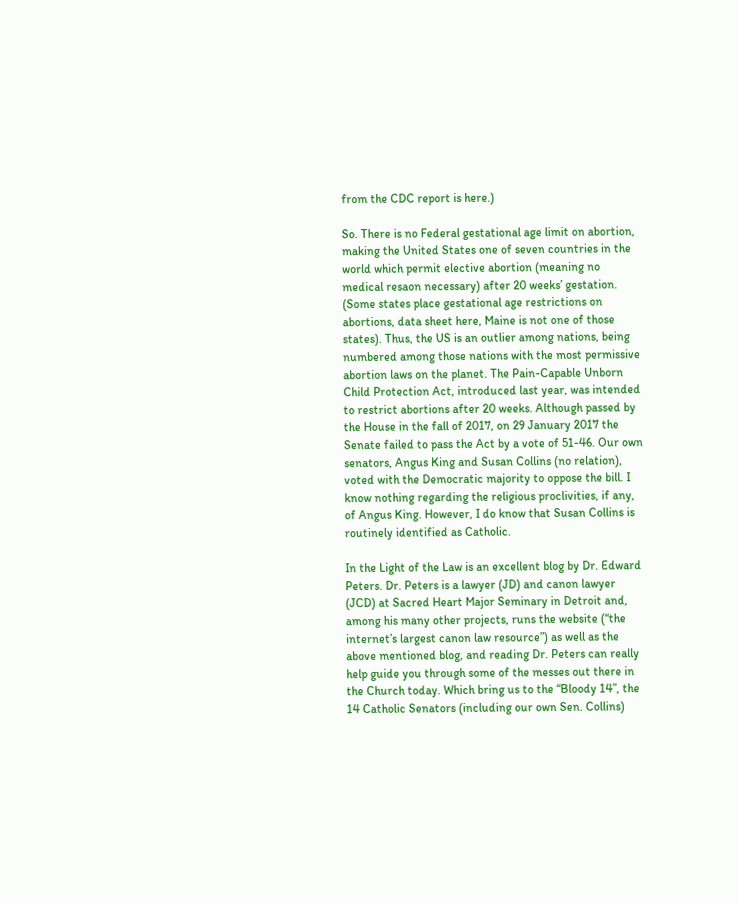from the CDC report is here.)

So. There is no Federal gestational age limit on abortion, making the United States one of seven countries in the world which permit elective abortion (meaning no medical resaon necessary) after 20 weeks’ gestation. (Some states place gestational age restrictions on abortions, data sheet here, Maine is not one of those states). Thus, the US is an outlier among nations, being numbered among those nations with the most permissive abortion laws on the planet. The Pain-Capable Unborn Child Protection Act, introduced last year, was intended to restrict abortions after 20 weeks. Although passed by the House in the fall of 2017, on 29 January 2017 the Senate failed to pass the Act by a vote of 51-46. Our own senators, Angus King and Susan Collins (no relation), voted with the Democratic majority to oppose the bill. I know nothing regarding the religious proclivities, if any, of Angus King. However, I do know that Susan Collins is routinely identified as Catholic.

In the Light of the Law is an excellent blog by Dr. Edward Peters. Dr. Peters is a lawyer (JD) and canon lawyer (JCD) at Sacred Heart Major Seminary in Detroit and, among his many other projects, runs the website (“the internet’s largest canon law resource”) as well as the above mentioned blog, and reading Dr. Peters can really help guide you through some of the messes out there in the Church today. Which bring us to the “Bloody 14”, the 14 Catholic Senators (including our own Sen. Collins)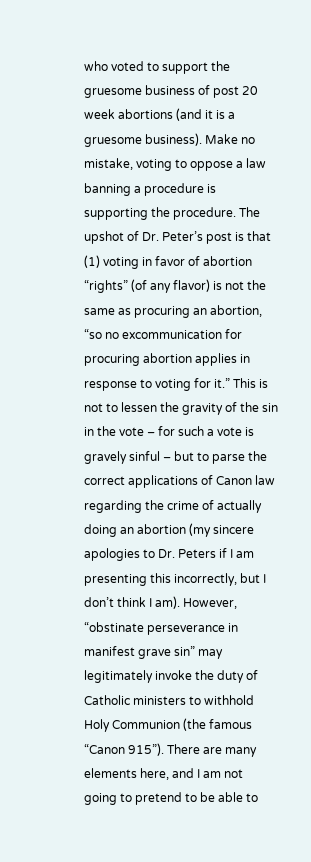who voted to support the gruesome business of post 20 week abortions (and it is a gruesome business). Make no mistake, voting to oppose a law banning a procedure is supporting the procedure. The upshot of Dr. Peter’s post is that (1) voting in favor of abortion “rights” (of any flavor) is not the same as procuring an abortion, “so no excommunication for procuring abortion applies in response to voting for it.” This is not to lessen the gravity of the sin in the vote – for such a vote is gravely sinful – but to parse the correct applications of Canon law regarding the crime of actually doing an abortion (my sincere apologies to Dr. Peters if I am presenting this incorrectly, but I don’t think I am). However, “obstinate perseverance in manifest grave sin” may legitimately invoke the duty of Catholic ministers to withhold Holy Communion (the famous “Canon 915”). There are many elements here, and I am not going to pretend to be able to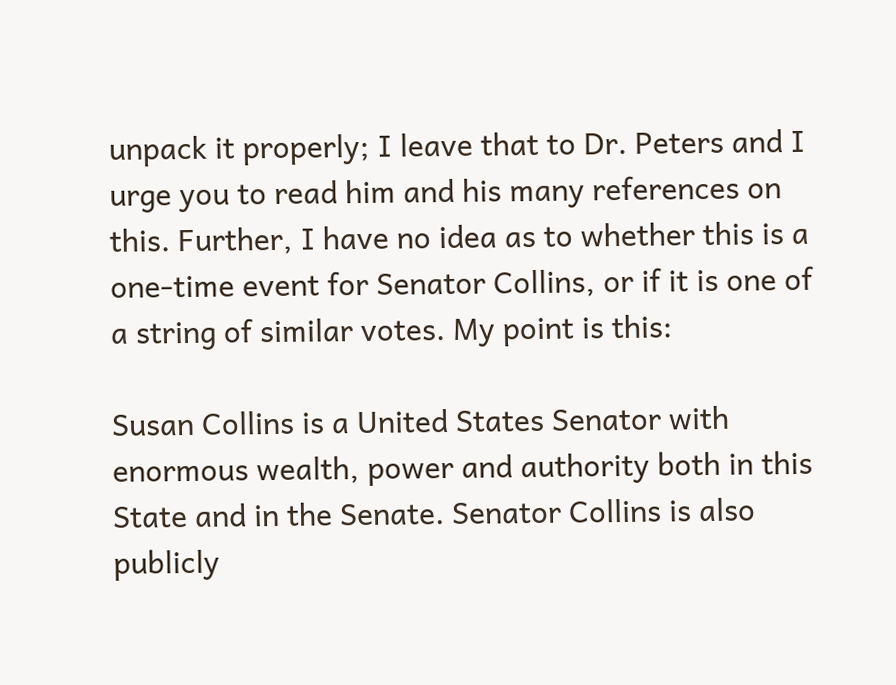unpack it properly; I leave that to Dr. Peters and I urge you to read him and his many references on this. Further, I have no idea as to whether this is a one-time event for Senator Collins, or if it is one of a string of similar votes. My point is this:

Susan Collins is a United States Senator with enormous wealth, power and authority both in this State and in the Senate. Senator Collins is also publicly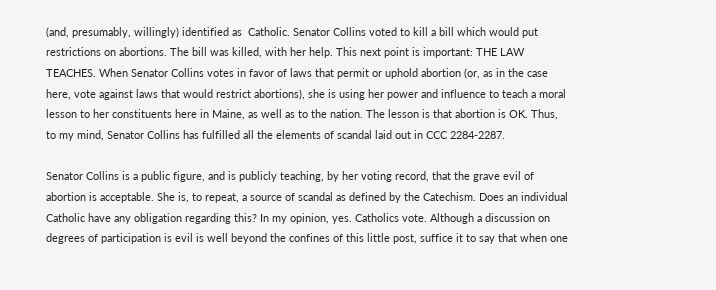(and, presumably, willingly) identified as  Catholic. Senator Collins voted to kill a bill which would put restrictions on abortions. The bill was killed, with her help. This next point is important: THE LAW TEACHES. When Senator Collins votes in favor of laws that permit or uphold abortion (or, as in the case here, vote against laws that would restrict abortions), she is using her power and influence to teach a moral lesson to her constituents here in Maine, as well as to the nation. The lesson is that abortion is OK. Thus, to my mind, Senator Collins has fulfilled all the elements of scandal laid out in CCC 2284-2287.

Senator Collins is a public figure, and is publicly teaching, by her voting record, that the grave evil of abortion is acceptable. She is, to repeat, a source of scandal as defined by the Catechism. Does an individual Catholic have any obligation regarding this? In my opinion, yes. Catholics vote. Although a discussion on degrees of participation is evil is well beyond the confines of this little post, suffice it to say that when one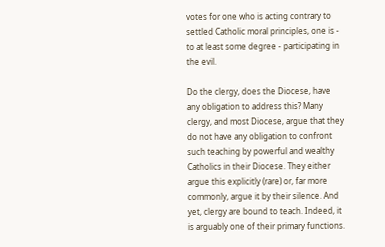votes for one who is acting contrary to settled Catholic moral principles, one is - to at least some degree - participating in the evil.

Do the clergy, does the Diocese, have any obligation to address this? Many clergy, and most Diocese, argue that they do not have any obligation to confront such teaching by powerful and wealthy Catholics in their Diocese. They either argue this explicitly (rare) or, far more commonly, argue it by their silence. And yet, clergy are bound to teach. Indeed, it is arguably one of their primary functions.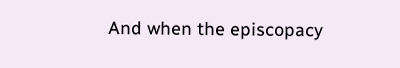And when the episcopacy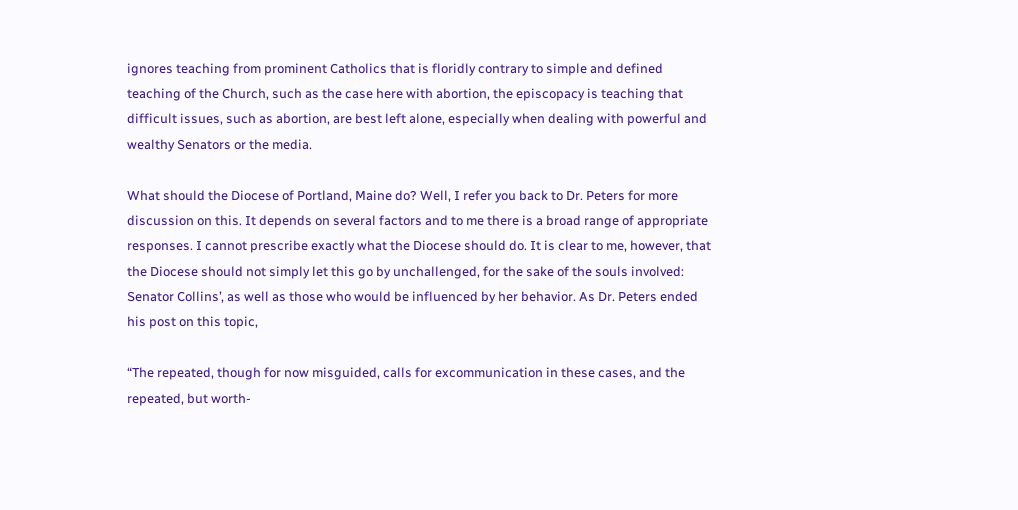ignores teaching from prominent Catholics that is floridly contrary to simple and defined teaching of the Church, such as the case here with abortion, the episcopacy is teaching that difficult issues, such as abortion, are best left alone, especially when dealing with powerful and wealthy Senators or the media.

What should the Diocese of Portland, Maine do? Well, I refer you back to Dr. Peters for more discussion on this. It depends on several factors and to me there is a broad range of appropriate responses. I cannot prescribe exactly what the Diocese should do. It is clear to me, however, that the Diocese should not simply let this go by unchallenged, for the sake of the souls involved: Senator Collins’, as well as those who would be influenced by her behavior. As Dr. Peters ended his post on this topic,

“The repeated, though for now misguided, calls for excommunication in these cases, and the repeated, but worth-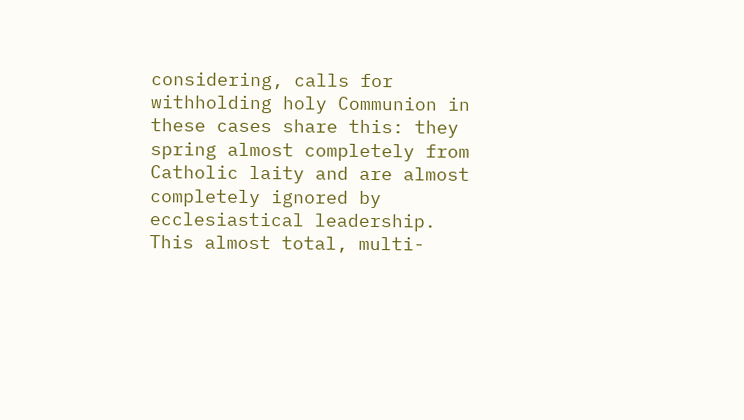considering, calls for withholding holy Communion in these cases share this: they spring almost completely from Catholic laity and are almost completely ignored by ecclesiastical leadership. This almost total, multi-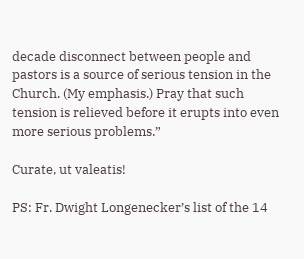decade disconnect between people and pastors is a source of serious tension in the Church. (My emphasis.) Pray that such tension is relieved before it erupts into even more serious problems.”

Curate, ut valeatis!

PS: Fr. Dwight Longenecker’s list of the 14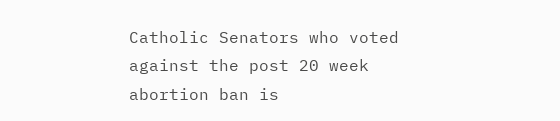Catholic Senators who voted against the post 20 week abortion ban is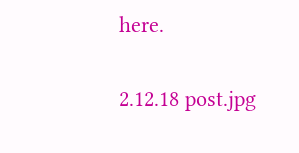here.

2.12.18 post.jpg